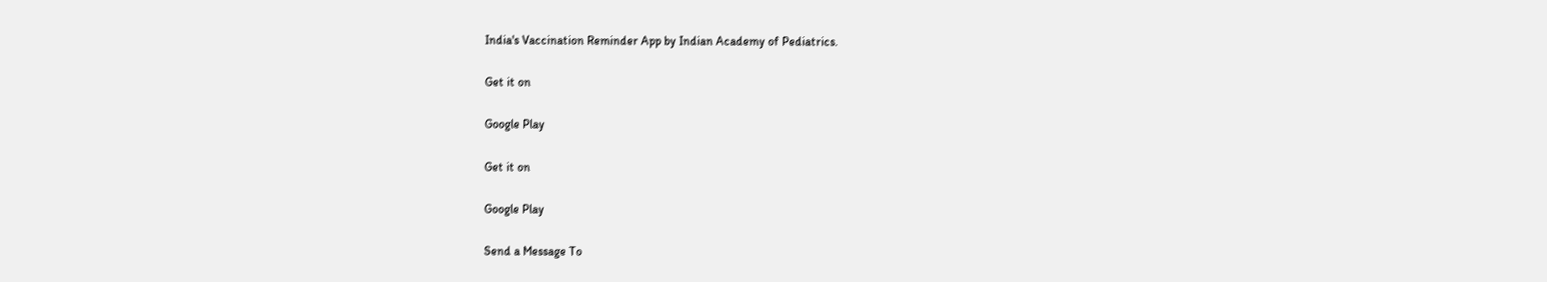India's Vaccination Reminder App by Indian Academy of Pediatrics.

Get it on

Google Play

Get it on

Google Play

Send a Message To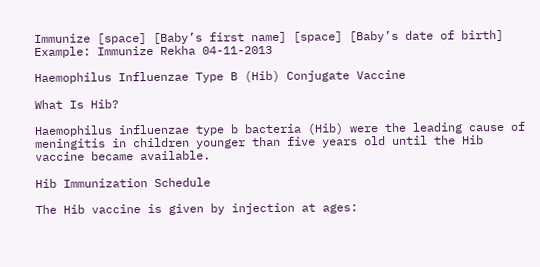Immunize [space] [Baby’s first name] [space] [Baby’s date of birth] Example: Immunize Rekha 04-11-2013

Haemophilus Influenzae Type B (Hib) Conjugate Vaccine

What Is Hib?

Haemophilus influenzae type b bacteria (Hib) were the leading cause of meningitis in children younger than five years old until the Hib vaccine became available.

Hib Immunization Schedule

The Hib vaccine is given by injection at ages: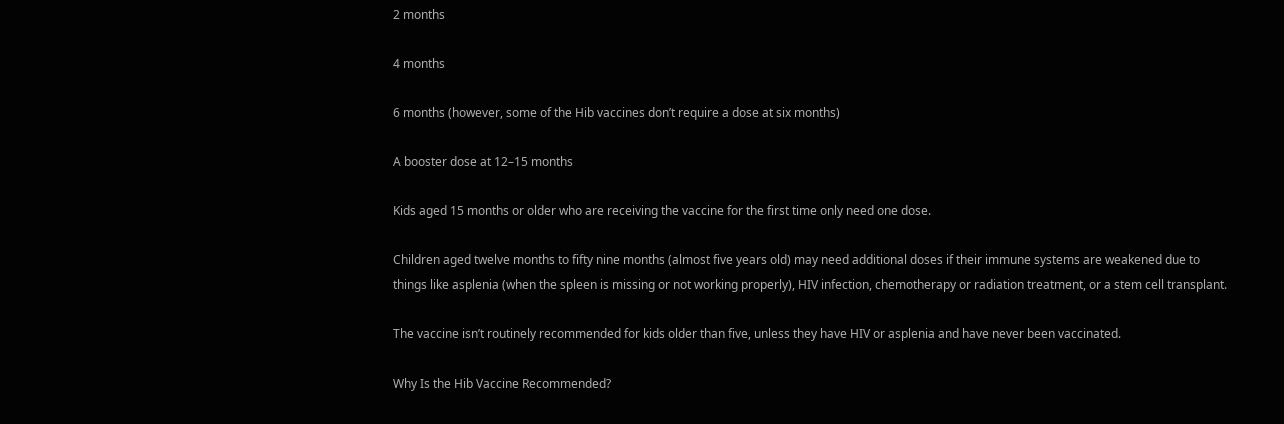2 months

4 months

6 months (however, some of the Hib vaccines don’t require a dose at six months)

A booster dose at 12–15 months

Kids aged 15 months or older who are receiving the vaccine for the first time only need one dose.

Children aged twelve months to fifty nine months (almost five years old) may need additional doses if their immune systems are weakened due to things like asplenia (when the spleen is missing or not working properly), HIV infection, chemotherapy or radiation treatment, or a stem cell transplant.

The vaccine isn’t routinely recommended for kids older than five, unless they have HIV or asplenia and have never been vaccinated.

Why Is the Hib Vaccine Recommended?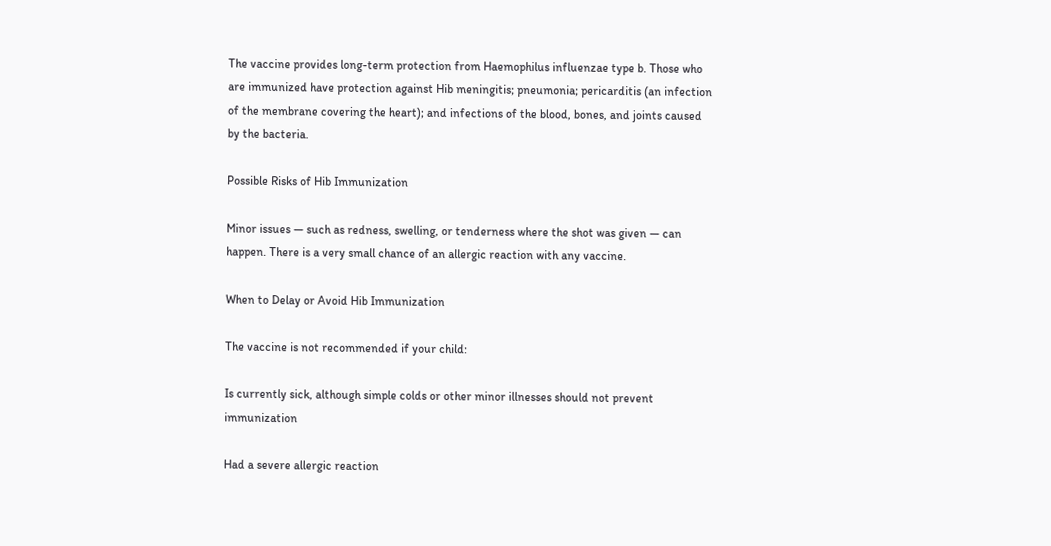The vaccine provides long-term protection from Haemophilus influenzae type b. Those who are immunized have protection against Hib meningitis; pneumonia; pericarditis (an infection of the membrane covering the heart); and infections of the blood, bones, and joints caused by the bacteria.

Possible Risks of Hib Immunization

Minor issues — such as redness, swelling, or tenderness where the shot was given — can happen. There is a very small chance of an allergic reaction with any vaccine.

When to Delay or Avoid Hib Immunization

The vaccine is not recommended if your child:

Is currently sick, although simple colds or other minor illnesses should not prevent immunization

Had a severe allergic reaction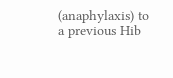(anaphylaxis) to a previous Hib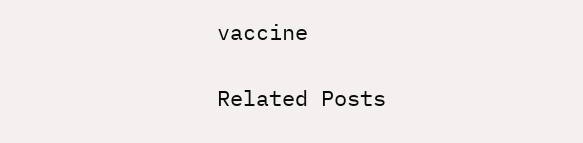vaccine

Related Posts